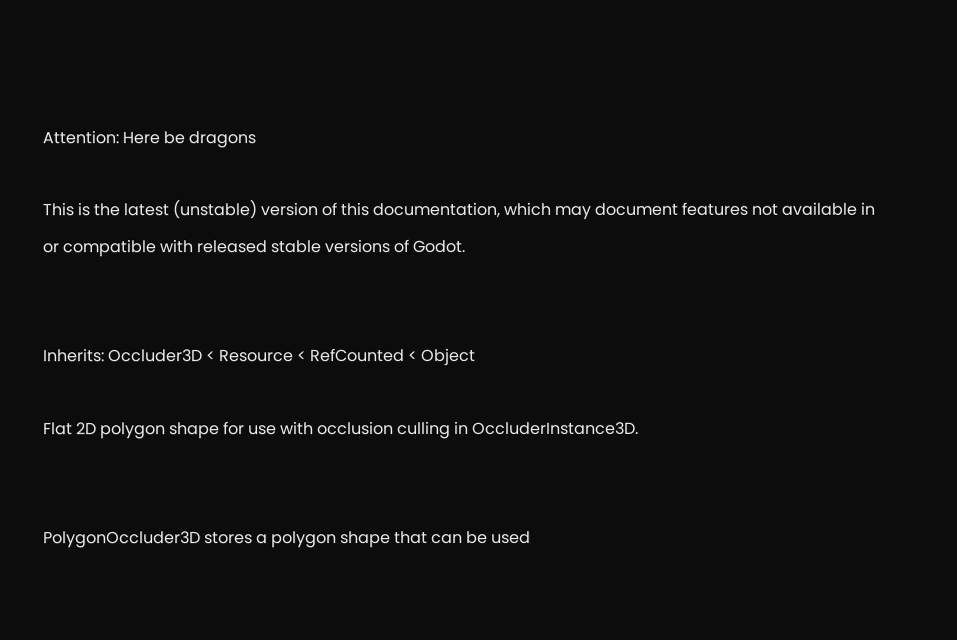Attention: Here be dragons

This is the latest (unstable) version of this documentation, which may document features not available in or compatible with released stable versions of Godot.


Inherits: Occluder3D < Resource < RefCounted < Object

Flat 2D polygon shape for use with occlusion culling in OccluderInstance3D.


PolygonOccluder3D stores a polygon shape that can be used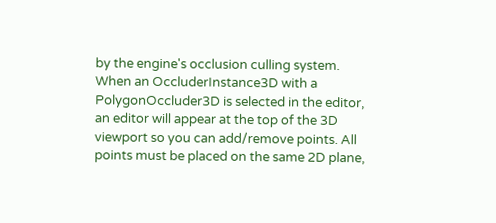by the engine's occlusion culling system. When an OccluderInstance3D with a PolygonOccluder3D is selected in the editor, an editor will appear at the top of the 3D viewport so you can add/remove points. All points must be placed on the same 2D plane,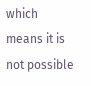which means it is not possible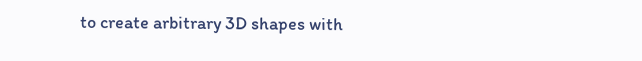to create arbitrary 3D shapes with